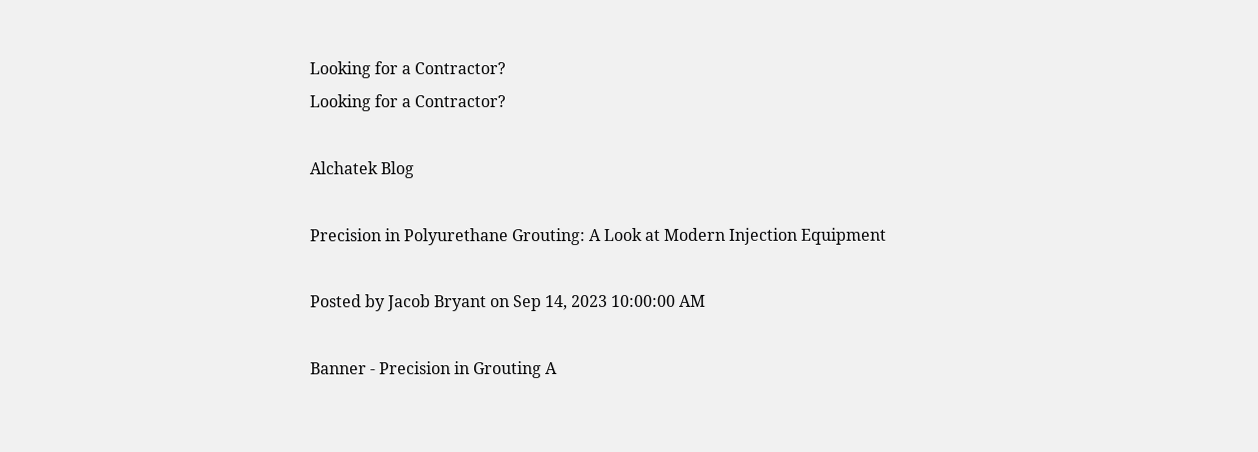Looking for a Contractor?
Looking for a Contractor?

Alchatek Blog

Precision in Polyurethane Grouting: A Look at Modern Injection Equipment

Posted by Jacob Bryant on Sep 14, 2023 10:00:00 AM

Banner - Precision in Grouting A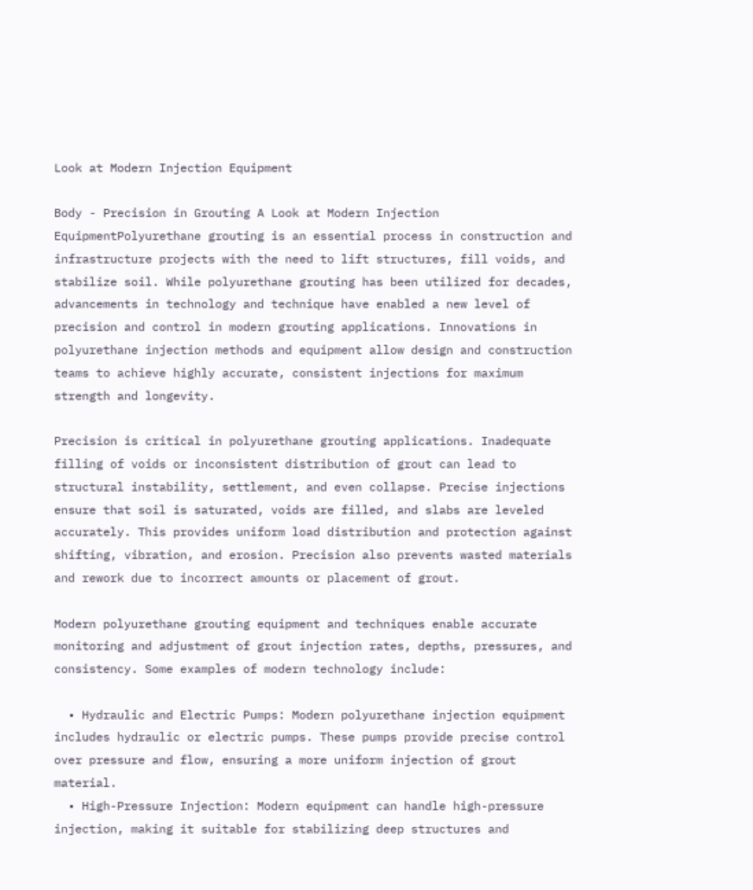Look at Modern Injection Equipment

Body - Precision in Grouting A Look at Modern Injection EquipmentPolyurethane grouting is an essential process in construction and infrastructure projects with the need to lift structures, fill voids, and stabilize soil. While polyurethane grouting has been utilized for decades, advancements in technology and technique have enabled a new level of precision and control in modern grouting applications. Innovations in polyurethane injection methods and equipment allow design and construction teams to achieve highly accurate, consistent injections for maximum strength and longevity.

Precision is critical in polyurethane grouting applications. Inadequate filling of voids or inconsistent distribution of grout can lead to structural instability, settlement, and even collapse. Precise injections ensure that soil is saturated, voids are filled, and slabs are leveled accurately. This provides uniform load distribution and protection against shifting, vibration, and erosion. Precision also prevents wasted materials and rework due to incorrect amounts or placement of grout.

Modern polyurethane grouting equipment and techniques enable accurate monitoring and adjustment of grout injection rates, depths, pressures, and consistency. Some examples of modern technology include:

  • Hydraulic and Electric Pumps: Modern polyurethane injection equipment includes hydraulic or electric pumps. These pumps provide precise control over pressure and flow, ensuring a more uniform injection of grout material.
  • High-Pressure Injection: Modern equipment can handle high-pressure injection, making it suitable for stabilizing deep structures and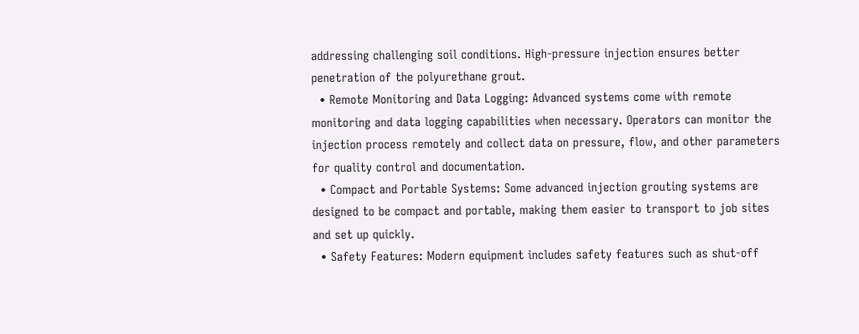addressing challenging soil conditions. High-pressure injection ensures better penetration of the polyurethane grout.
  • Remote Monitoring and Data Logging: Advanced systems come with remote monitoring and data logging capabilities when necessary. Operators can monitor the injection process remotely and collect data on pressure, flow, and other parameters for quality control and documentation.
  • Compact and Portable Systems: Some advanced injection grouting systems are designed to be compact and portable, making them easier to transport to job sites and set up quickly.
  • Safety Features: Modern equipment includes safety features such as shut-off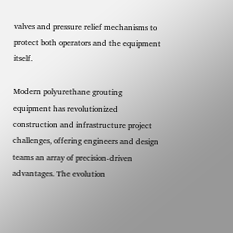valves and pressure relief mechanisms to protect both operators and the equipment itself.

Modern polyurethane grouting equipment has revolutionized construction and infrastructure project challenges, offering engineers and design teams an array of precision-driven advantages. The evolution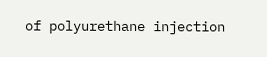of polyurethane injection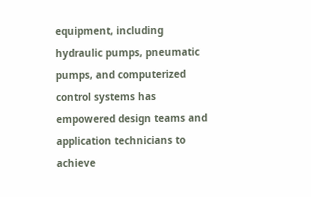equipment, including hydraulic pumps, pneumatic pumps, and computerized control systems has empowered design teams and application technicians to achieve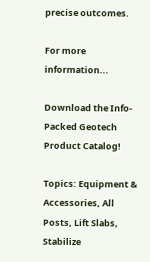precise outcomes.

For more information...

Download the Info-Packed Geotech Product Catalog!

Topics: Equipment & Accessories, All Posts, Lift Slabs, Stabilize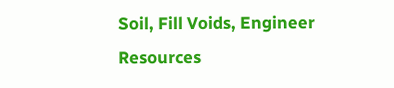Soil, Fill Voids, Engineer Resources